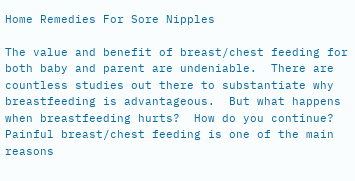Home Remedies For Sore Nipples

The value and benefit of breast/chest feeding for both baby and parent are undeniable.  There are countless studies out there to substantiate why breastfeeding is advantageous.  But what happens when breastfeeding hurts?  How do you continue? Painful breast/chest feeding is one of the main reasons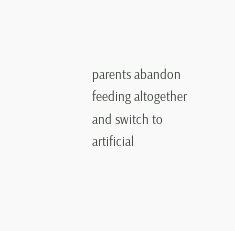parents abandon feeding altogether and switch to artificial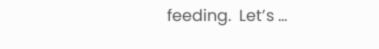feeding.  Let’s …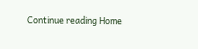Continue reading Home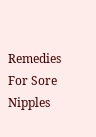Remedies For Sore Nipples